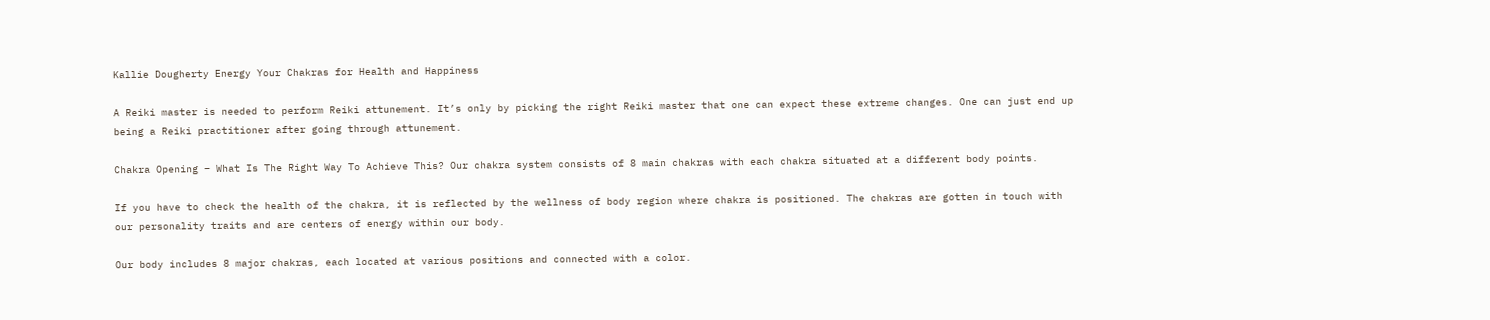Kallie Dougherty Energy Your Chakras for Health and Happiness

A Reiki master is needed to perform Reiki attunement. It’s only by picking the right Reiki master that one can expect these extreme changes. One can just end up being a Reiki practitioner after going through attunement.

Chakra Opening – What Is The Right Way To Achieve This? Our chakra system consists of 8 main chakras with each chakra situated at a different body points.

If you have to check the health of the chakra, it is reflected by the wellness of body region where chakra is positioned. The chakras are gotten in touch with our personality traits and are centers of energy within our body.

Our body includes 8 major chakras, each located at various positions and connected with a color.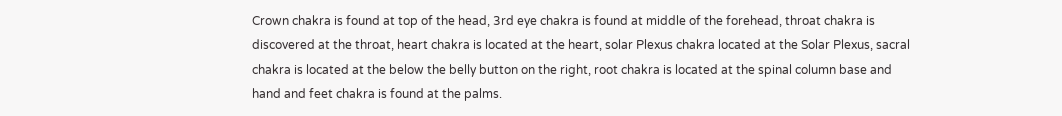Crown chakra is found at top of the head, 3rd eye chakra is found at middle of the forehead, throat chakra is discovered at the throat, heart chakra is located at the heart, solar Plexus chakra located at the Solar Plexus, sacral chakra is located at the below the belly button on the right, root chakra is located at the spinal column base and hand and feet chakra is found at the palms.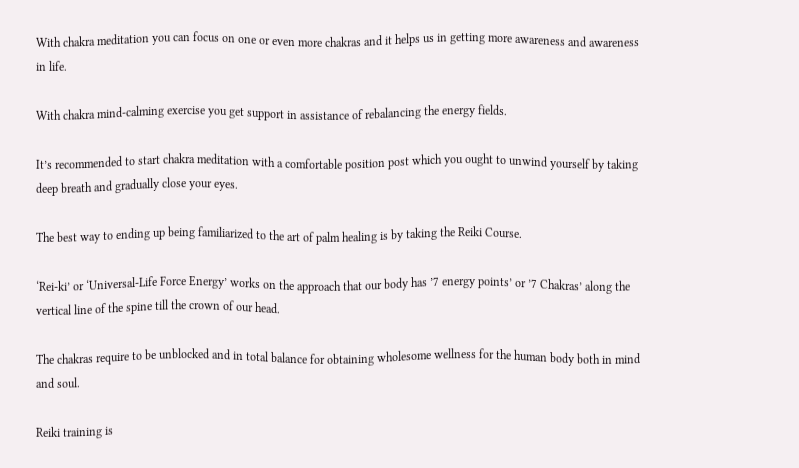With chakra meditation you can focus on one or even more chakras and it helps us in getting more awareness and awareness in life.

With chakra mind-calming exercise you get support in assistance of rebalancing the energy fields.

It’s recommended to start chakra meditation with a comfortable position post which you ought to unwind yourself by taking deep breath and gradually close your eyes.

The best way to ending up being familiarized to the art of palm healing is by taking the Reiki Course.

‘Rei-ki’ or ‘Universal-Life Force Energy’ works on the approach that our body has ’7 energy points’ or ’7 Chakras’ along the vertical line of the spine till the crown of our head.

The chakras require to be unblocked and in total balance for obtaining wholesome wellness for the human body both in mind and soul.

Reiki training is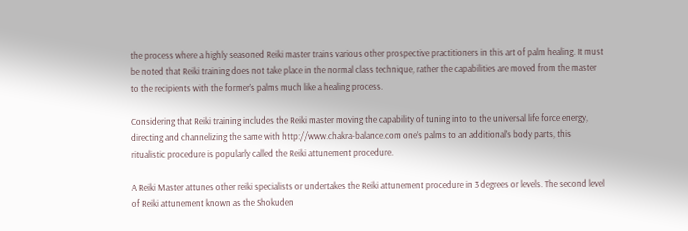the process where a highly seasoned Reiki master trains various other prospective practitioners in this art of palm healing. It must be noted that Reiki training does not take place in the normal class technique, rather the capabilities are moved from the master to the recipients with the former’s palms much like a healing process.

Considering that Reiki training includes the Reiki master moving the capability of tuning into to the universal life force energy, directing and channelizing the same with http://www.chakra-balance.com one’s palms to an additional’s body parts, this ritualistic procedure is popularly called the Reiki attunement procedure.

A Reiki Master attunes other reiki specialists or undertakes the Reiki attunement procedure in 3 degrees or levels. The second level of Reiki attunement known as the Shokuden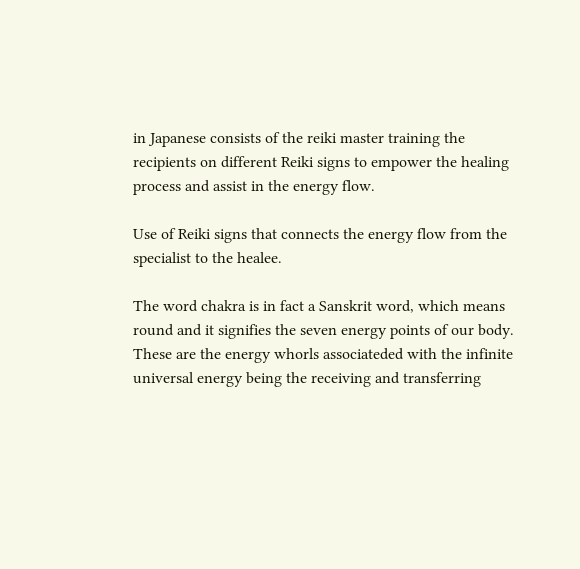in Japanese consists of the reiki master training the recipients on different Reiki signs to empower the healing process and assist in the energy flow.

Use of Reiki signs that connects the energy flow from the specialist to the healee.

The word chakra is in fact a Sanskrit word, which means round and it signifies the seven energy points of our body. These are the energy whorls associateded with the infinite universal energy being the receiving and transferring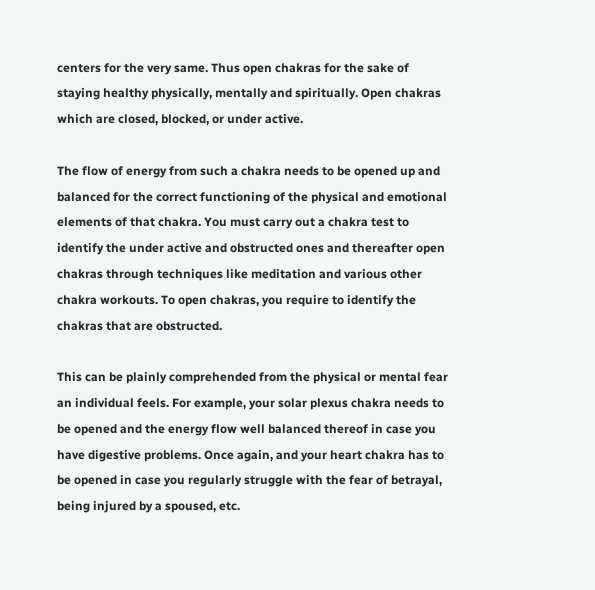centers for the very same. Thus open chakras for the sake of staying healthy physically, mentally and spiritually. Open chakras which are closed, blocked, or under active.

The flow of energy from such a chakra needs to be opened up and balanced for the correct functioning of the physical and emotional elements of that chakra. You must carry out a chakra test to identify the under active and obstructed ones and thereafter open chakras through techniques like meditation and various other chakra workouts. To open chakras, you require to identify the chakras that are obstructed.

This can be plainly comprehended from the physical or mental fear an individual feels. For example, your solar plexus chakra needs to be opened and the energy flow well balanced thereof in case you have digestive problems. Once again, and your heart chakra has to be opened in case you regularly struggle with the fear of betrayal, being injured by a spoused, etc.